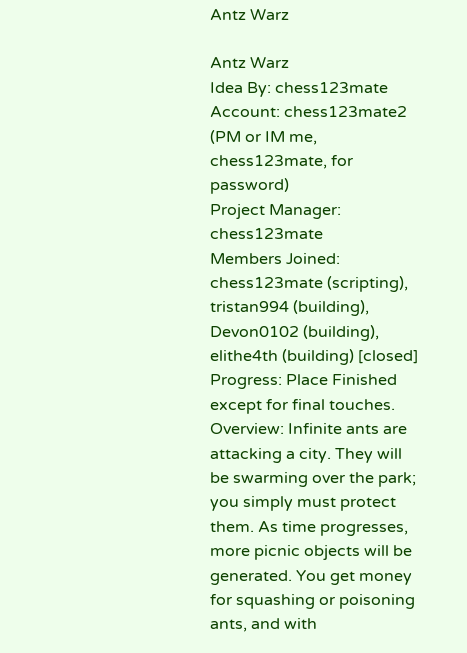Antz Warz

Antz Warz
Idea By: chess123mate
Account: chess123mate2 (PM or IM me, chess123mate, for password)
Project Manager: chess123mate
Members Joined: chess123mate (scripting), tristan994 (building), Devon0102 (building), elithe4th (building) [closed]
Progress: Place Finished except for final touches.
Overview: Infinite ants are attacking a city. They will be swarming over the park; you simply must protect them. As time progresses, more picnic objects will be generated. You get money for squashing or poisoning ants, and with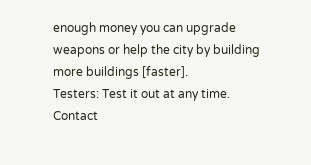enough money you can upgrade weapons or help the city by building more buildings [faster].
Testers: Test it out at any time. Contact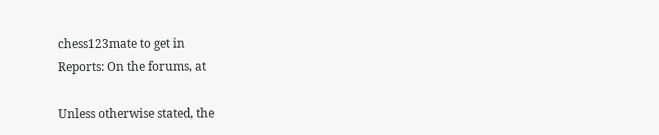chess123mate to get in
Reports: On the forums, at

Unless otherwise stated, the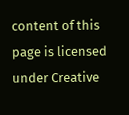content of this page is licensed under Creative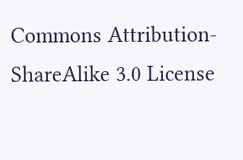Commons Attribution-ShareAlike 3.0 License